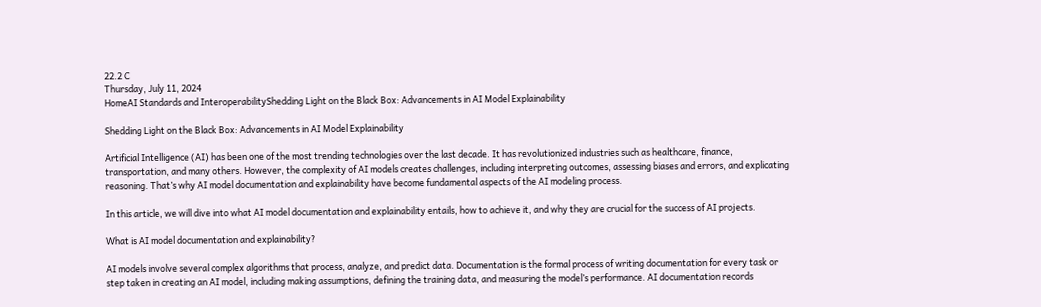22.2 C
Thursday, July 11, 2024
HomeAI Standards and InteroperabilityShedding Light on the Black Box: Advancements in AI Model Explainability

Shedding Light on the Black Box: Advancements in AI Model Explainability

Artificial Intelligence (AI) has been one of the most trending technologies over the last decade. It has revolutionized industries such as healthcare, finance, transportation, and many others. However, the complexity of AI models creates challenges, including interpreting outcomes, assessing biases and errors, and explicating reasoning. That’s why AI model documentation and explainability have become fundamental aspects of the AI modeling process.

In this article, we will dive into what AI model documentation and explainability entails, how to achieve it, and why they are crucial for the success of AI projects.

What is AI model documentation and explainability?

AI models involve several complex algorithms that process, analyze, and predict data. Documentation is the formal process of writing documentation for every task or step taken in creating an AI model, including making assumptions, defining the training data, and measuring the model’s performance. AI documentation records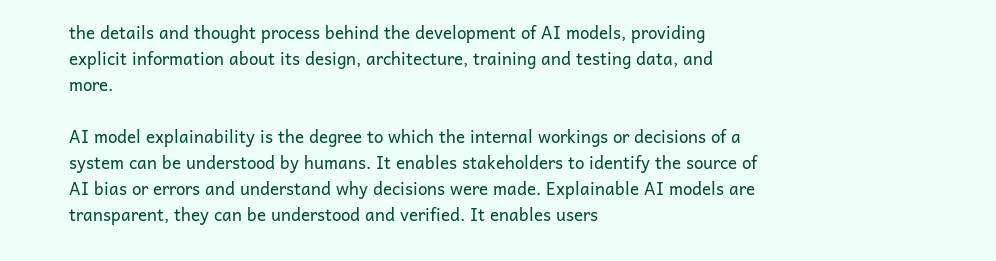the details and thought process behind the development of AI models, providing explicit information about its design, architecture, training and testing data, and more.

AI model explainability is the degree to which the internal workings or decisions of a system can be understood by humans. It enables stakeholders to identify the source of AI bias or errors and understand why decisions were made. Explainable AI models are transparent, they can be understood and verified. It enables users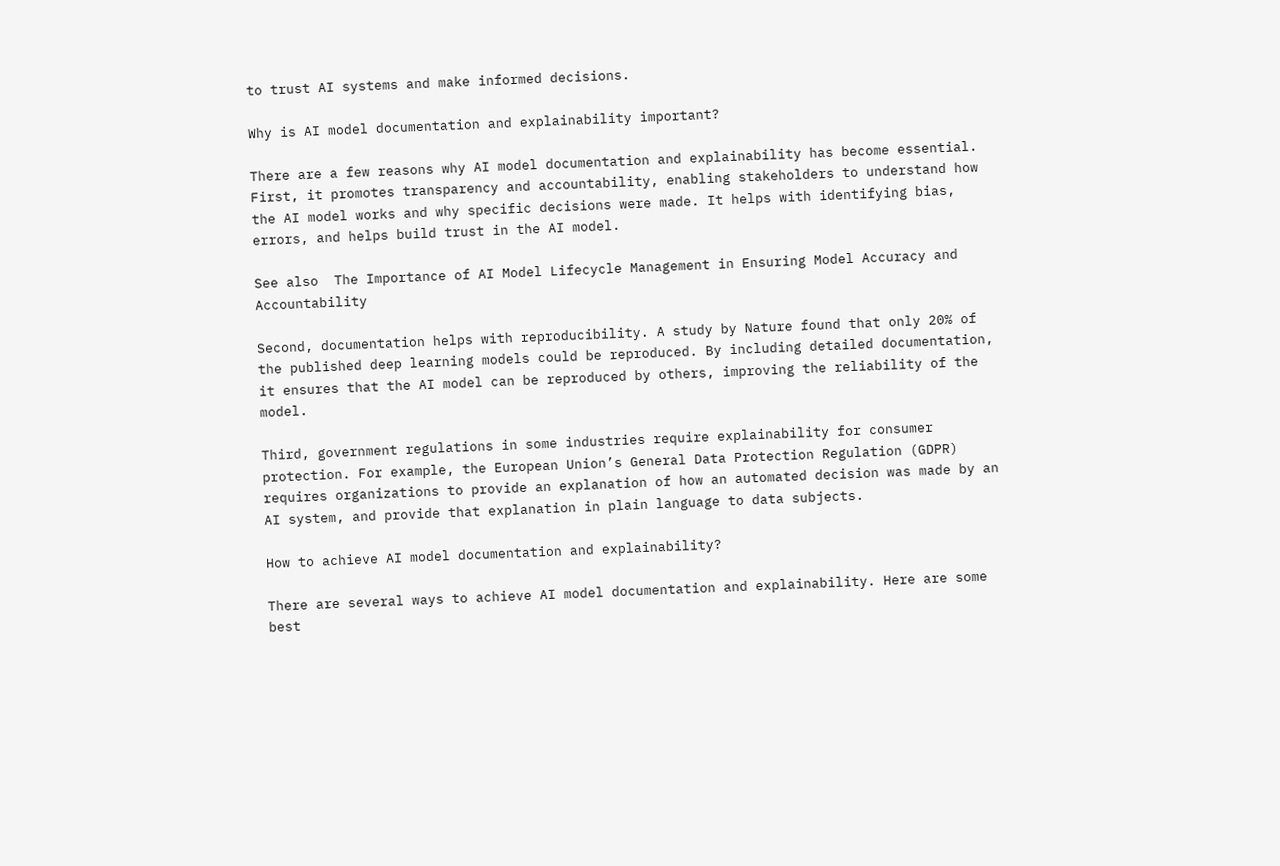to trust AI systems and make informed decisions.

Why is AI model documentation and explainability important?

There are a few reasons why AI model documentation and explainability has become essential. First, it promotes transparency and accountability, enabling stakeholders to understand how the AI model works and why specific decisions were made. It helps with identifying bias, errors, and helps build trust in the AI model.

See also  The Importance of AI Model Lifecycle Management in Ensuring Model Accuracy and Accountability

Second, documentation helps with reproducibility. A study by Nature found that only 20% of the published deep learning models could be reproduced. By including detailed documentation, it ensures that the AI model can be reproduced by others, improving the reliability of the model.

Third, government regulations in some industries require explainability for consumer protection. For example, the European Union’s General Data Protection Regulation (GDPR) requires organizations to provide an explanation of how an automated decision was made by an AI system, and provide that explanation in plain language to data subjects.

How to achieve AI model documentation and explainability?

There are several ways to achieve AI model documentation and explainability. Here are some best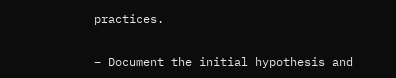practices.

– Document the initial hypothesis and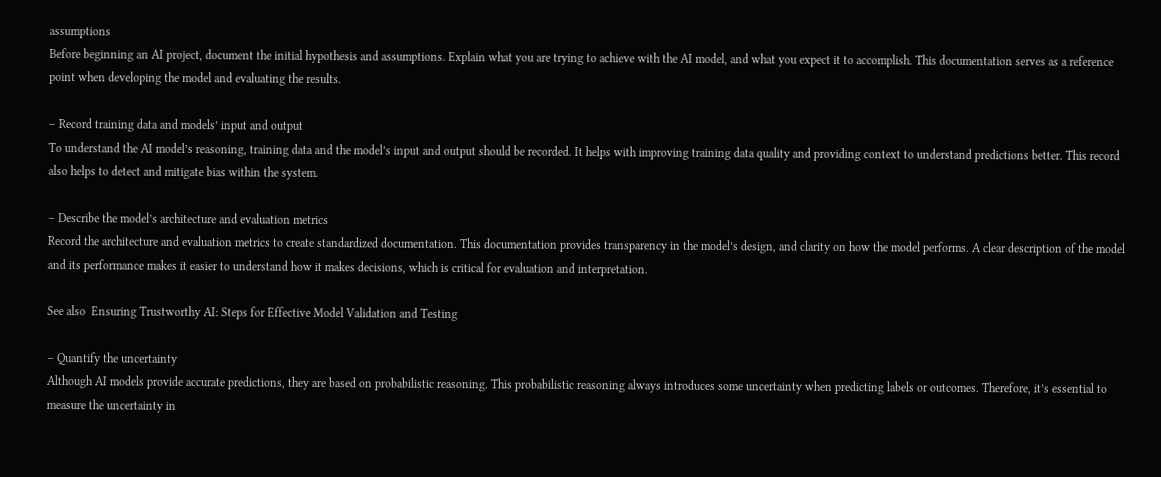assumptions
Before beginning an AI project, document the initial hypothesis and assumptions. Explain what you are trying to achieve with the AI model, and what you expect it to accomplish. This documentation serves as a reference point when developing the model and evaluating the results.

– Record training data and models’ input and output
To understand the AI model’s reasoning, training data and the model’s input and output should be recorded. It helps with improving training data quality and providing context to understand predictions better. This record also helps to detect and mitigate bias within the system.

– Describe the model’s architecture and evaluation metrics
Record the architecture and evaluation metrics to create standardized documentation. This documentation provides transparency in the model’s design, and clarity on how the model performs. A clear description of the model and its performance makes it easier to understand how it makes decisions, which is critical for evaluation and interpretation.

See also  Ensuring Trustworthy AI: Steps for Effective Model Validation and Testing

– Quantify the uncertainty
Although AI models provide accurate predictions, they are based on probabilistic reasoning. This probabilistic reasoning always introduces some uncertainty when predicting labels or outcomes. Therefore, it’s essential to measure the uncertainty in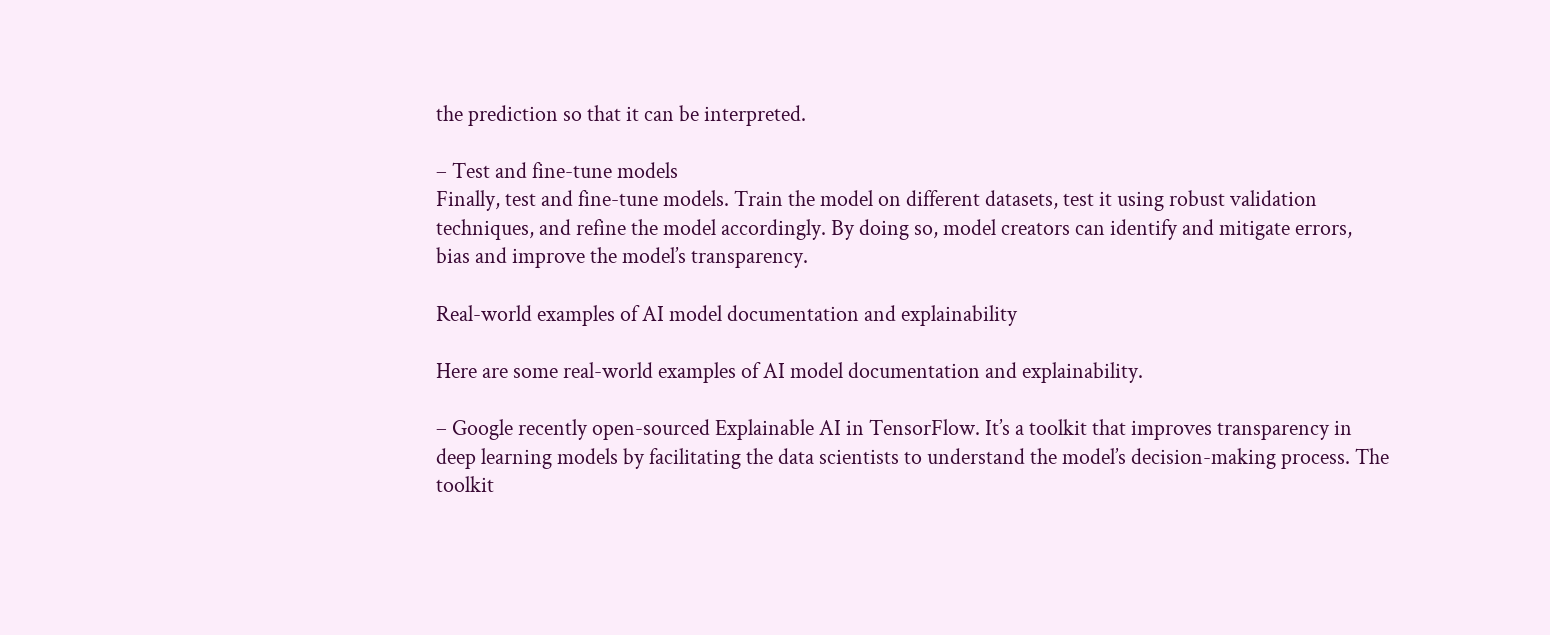the prediction so that it can be interpreted.

– Test and fine-tune models
Finally, test and fine-tune models. Train the model on different datasets, test it using robust validation techniques, and refine the model accordingly. By doing so, model creators can identify and mitigate errors, bias and improve the model’s transparency.

Real-world examples of AI model documentation and explainability

Here are some real-world examples of AI model documentation and explainability.

– Google recently open-sourced Explainable AI in TensorFlow. It’s a toolkit that improves transparency in deep learning models by facilitating the data scientists to understand the model’s decision-making process. The toolkit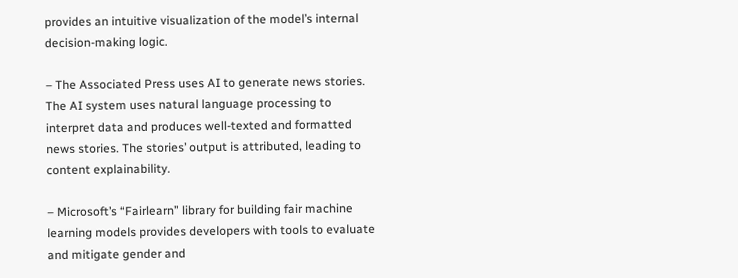provides an intuitive visualization of the model’s internal decision-making logic.

– The Associated Press uses AI to generate news stories. The AI system uses natural language processing to interpret data and produces well-texted and formatted news stories. The stories’ output is attributed, leading to content explainability.

– Microsoft’s “Fairlearn” library for building fair machine learning models provides developers with tools to evaluate and mitigate gender and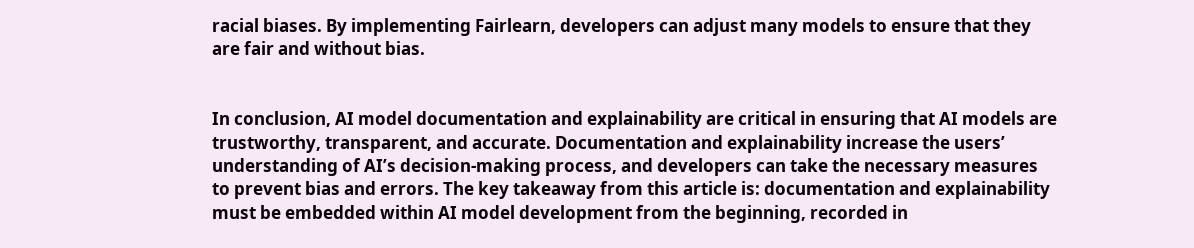racial biases. By implementing Fairlearn, developers can adjust many models to ensure that they are fair and without bias.


In conclusion, AI model documentation and explainability are critical in ensuring that AI models are trustworthy, transparent, and accurate. Documentation and explainability increase the users’ understanding of AI’s decision-making process, and developers can take the necessary measures to prevent bias and errors. The key takeaway from this article is: documentation and explainability must be embedded within AI model development from the beginning, recorded in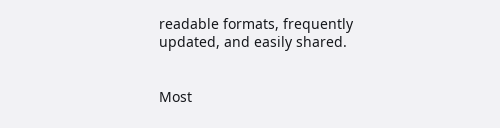readable formats, frequently updated, and easily shared.


Most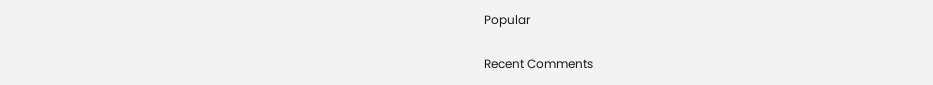Popular

Recent Comments